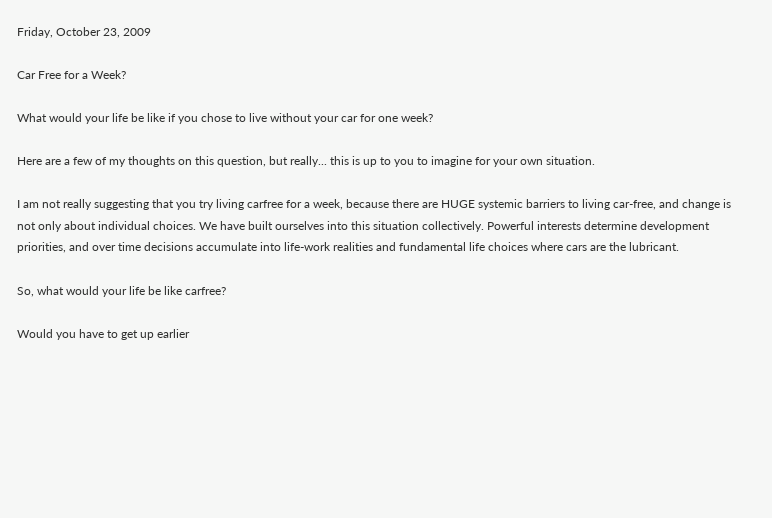Friday, October 23, 2009

Car Free for a Week?

What would your life be like if you chose to live without your car for one week?

Here are a few of my thoughts on this question, but really... this is up to you to imagine for your own situation.

I am not really suggesting that you try living carfree for a week, because there are HUGE systemic barriers to living car-free, and change is not only about individual choices. We have built ourselves into this situation collectively. Powerful interests determine development priorities, and over time decisions accumulate into life-work realities and fundamental life choices where cars are the lubricant.

So, what would your life be like carfree?

Would you have to get up earlier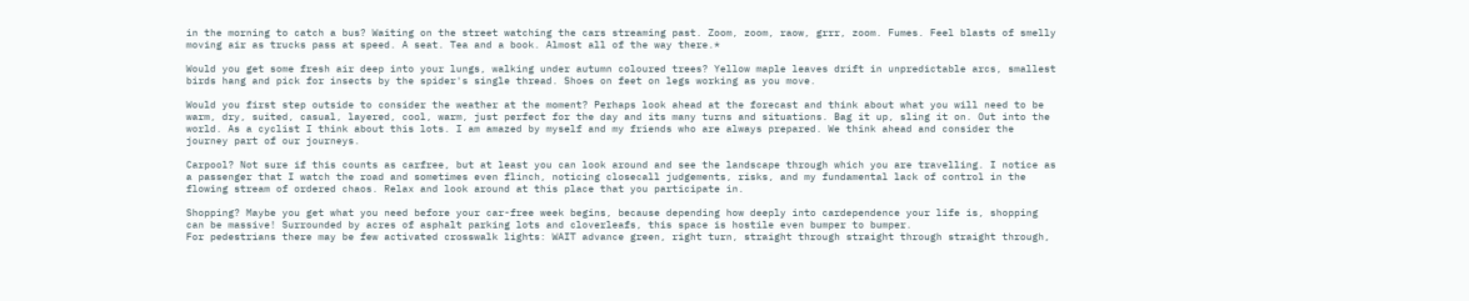in the morning to catch a bus? Waiting on the street watching the cars streaming past. Zoom, zoom, raow, grrr, zoom. Fumes. Feel blasts of smelly moving air as trucks pass at speed. A seat. Tea and a book. Almost all of the way there.*

Would you get some fresh air deep into your lungs, walking under autumn coloured trees? Yellow maple leaves drift in unpredictable arcs, smallest birds hang and pick for insects by the spider's single thread. Shoes on feet on legs working as you move.

Would you first step outside to consider the weather at the moment? Perhaps look ahead at the forecast and think about what you will need to be warm, dry, suited, casual, layered, cool, warm, just perfect for the day and its many turns and situations. Bag it up, sling it on. Out into the world. As a cyclist I think about this lots. I am amazed by myself and my friends who are always prepared. We think ahead and consider the journey part of our journeys.

Carpool? Not sure if this counts as carfree, but at least you can look around and see the landscape through which you are travelling. I notice as a passenger that I watch the road and sometimes even flinch, noticing closecall judgements, risks, and my fundamental lack of control in the flowing stream of ordered chaos. Relax and look around at this place that you participate in.

Shopping? Maybe you get what you need before your car-free week begins, because depending how deeply into cardependence your life is, shopping can be massive! Surrounded by acres of asphalt parking lots and cloverleafs, this space is hostile even bumper to bumper.
For pedestrians there may be few activated crosswalk lights: WAIT advance green, right turn, straight through straight through straight through,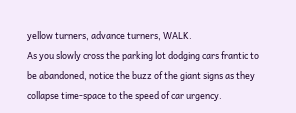yellow turners, advance turners, WALK.
As you slowly cross the parking lot dodging cars frantic to be abandoned, notice the buzz of the giant signs as they collapse time-space to the speed of car urgency.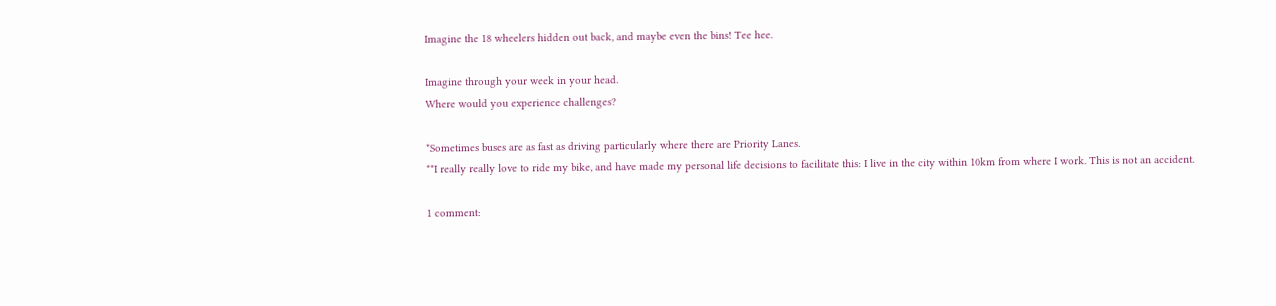Imagine the 18 wheelers hidden out back, and maybe even the bins! Tee hee.

Imagine through your week in your head.
Where would you experience challenges?

*Sometimes buses are as fast as driving particularly where there are Priority Lanes.
**I really really love to ride my bike, and have made my personal life decisions to facilitate this: I live in the city within 10km from where I work. This is not an accident.

1 comment: